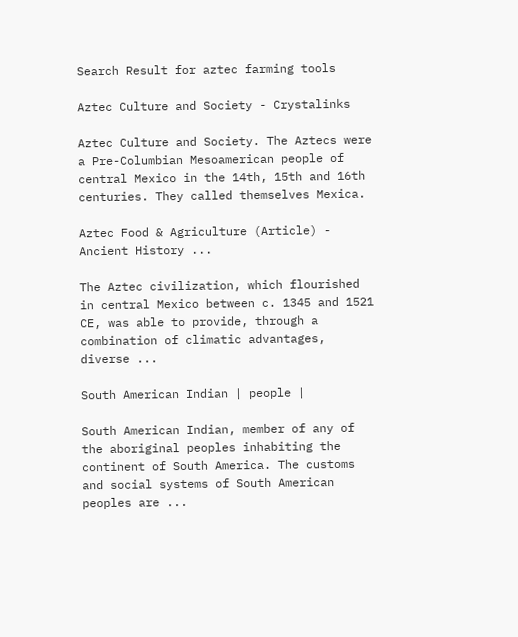Search Result for aztec farming tools

Aztec Culture and Society - Crystalinks

Aztec Culture and Society. The Aztecs were a Pre-Columbian Mesoamerican people of central Mexico in the 14th, 15th and 16th centuries. They called themselves Mexica.

Aztec Food & Agriculture (Article) - Ancient History ...

The Aztec civilization, which flourished in central Mexico between c. 1345 and 1521 CE, was able to provide, through a combination of climatic advantages, diverse ...

South American Indian | people |

South American Indian, member of any of the aboriginal peoples inhabiting the continent of South America. The customs and social systems of South American peoples are ...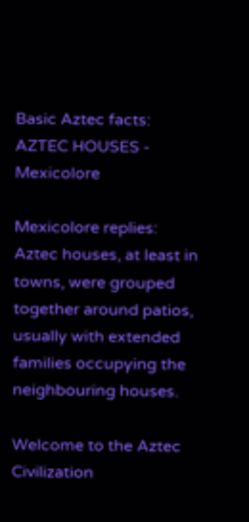Basic Aztec facts: AZTEC HOUSES - Mexicolore

Mexicolore replies: Aztec houses, at least in towns, were grouped together around patios, usually with extended families occupying the neighbouring houses.

Welcome to the Aztec Civilization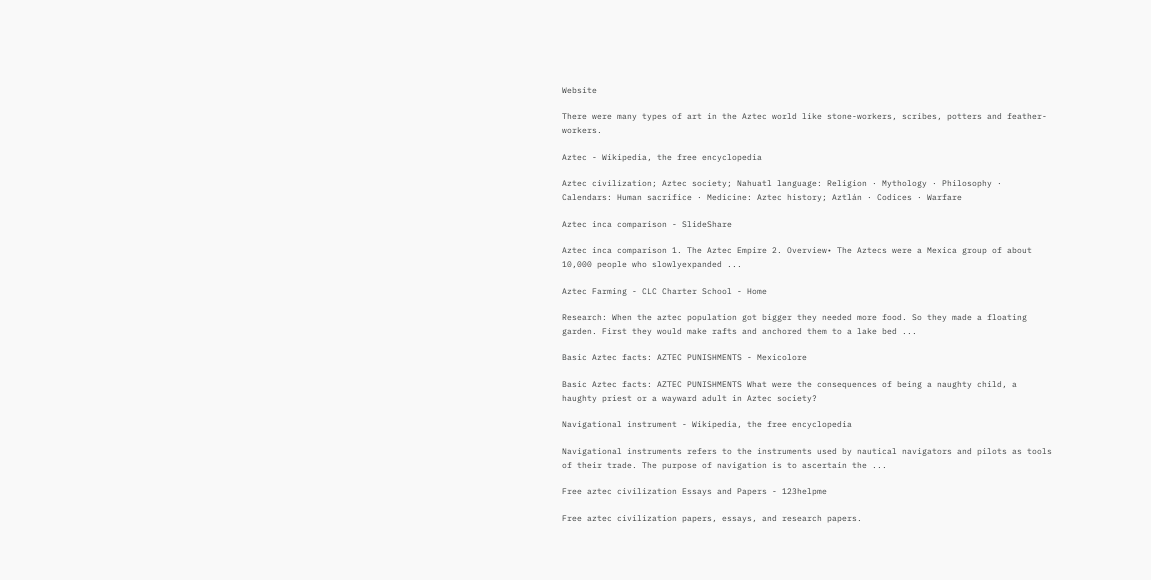Website

There were many types of art in the Aztec world like stone-workers, scribes, potters and feather-workers.

Aztec - Wikipedia, the free encyclopedia

Aztec civilization; Aztec society; Nahuatl language: Religion · Mythology · Philosophy · Calendars: Human sacrifice · Medicine: Aztec history; Aztlán · Codices · Warfare

Aztec inca comparison - SlideShare

Aztec inca comparison 1. The Aztec Empire 2. Overview• The Aztecs were a Mexica group of about 10,000 people who slowlyexpanded ...

Aztec Farming - CLC Charter School - Home

Research: When the aztec population got bigger they needed more food. So they made a floating garden. First they would make rafts and anchored them to a lake bed ...

Basic Aztec facts: AZTEC PUNISHMENTS - Mexicolore

Basic Aztec facts: AZTEC PUNISHMENTS What were the consequences of being a naughty child, a haughty priest or a wayward adult in Aztec society?

Navigational instrument - Wikipedia, the free encyclopedia

Navigational instruments refers to the instruments used by nautical navigators and pilots as tools of their trade. The purpose of navigation is to ascertain the ...

Free aztec civilization Essays and Papers - 123helpme

Free aztec civilization papers, essays, and research papers.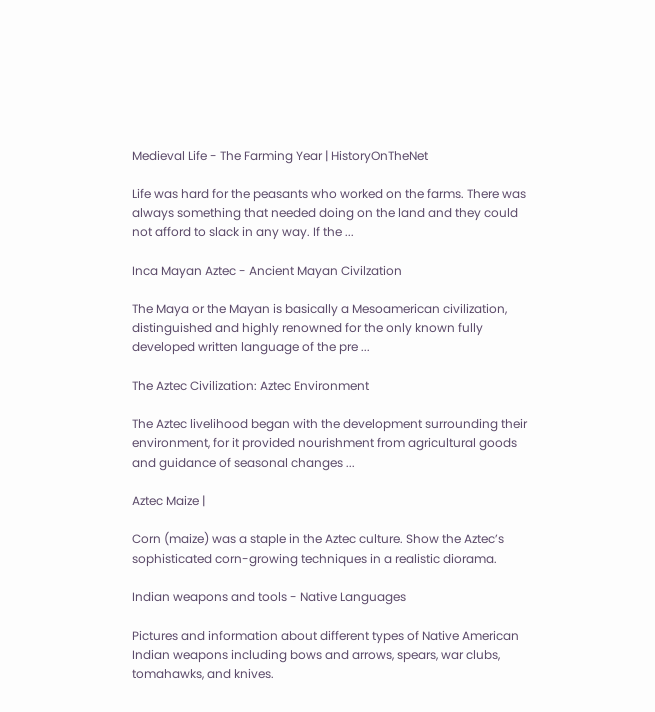Medieval Life - The Farming Year | HistoryOnTheNet

Life was hard for the peasants who worked on the farms. There was always something that needed doing on the land and they could not afford to slack in any way. If the ...

Inca Mayan Aztec - Ancient Mayan Civilzation

The Maya or the Mayan is basically a Mesoamerican civilization, distinguished and highly renowned for the only known fully developed written language of the pre ...

The Aztec Civilization: Aztec Environment

The Aztec livelihood began with the development surrounding their environment, for it provided nourishment from agricultural goods and guidance of seasonal changes ...

Aztec Maize |

Corn (maize) was a staple in the Aztec culture. Show the Aztec’s sophisticated corn-growing techniques in a realistic diorama.

Indian weapons and tools - Native Languages

Pictures and information about different types of Native American Indian weapons including bows and arrows, spears, war clubs, tomahawks, and knives.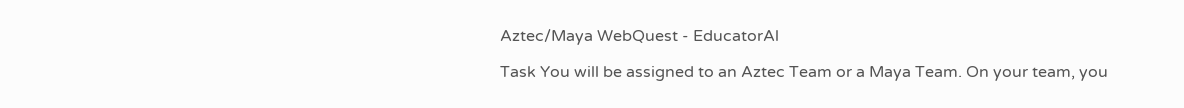Aztec/Maya WebQuest - EducatorAl

Task You will be assigned to an Aztec Team or a Maya Team. On your team, you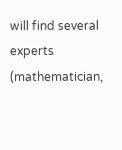will find several experts (mathematician,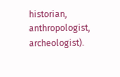historian, anthropologist, archeologist).